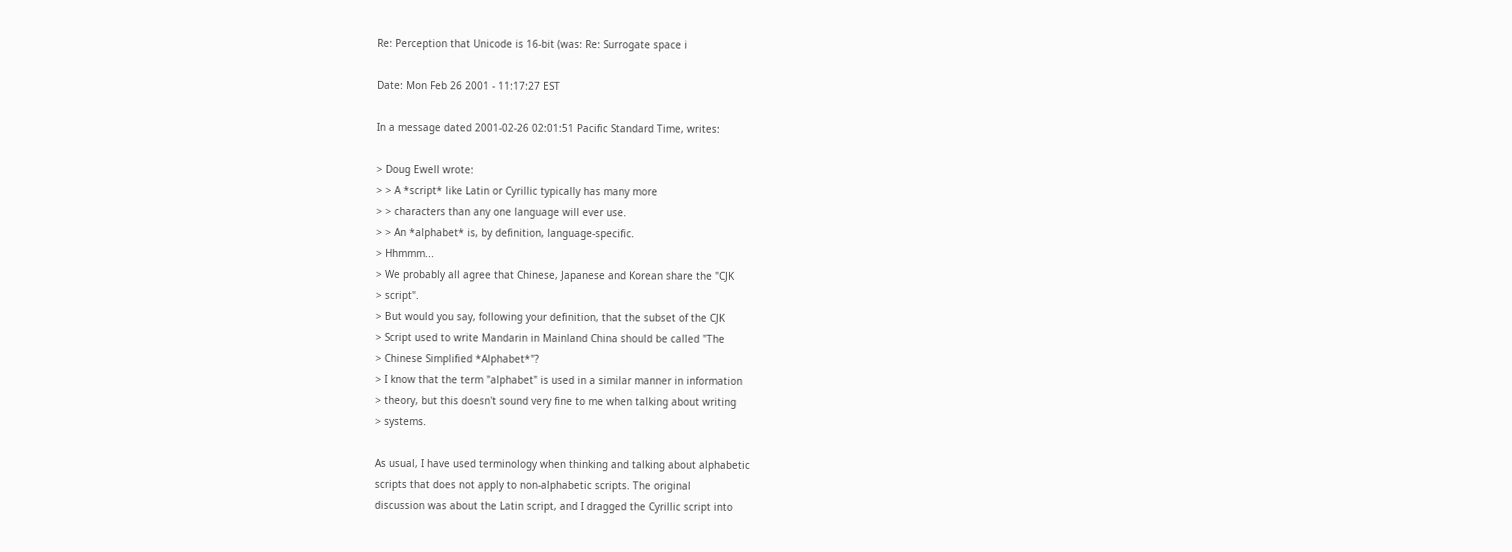Re: Perception that Unicode is 16-bit (was: Re: Surrogate space i

Date: Mon Feb 26 2001 - 11:17:27 EST

In a message dated 2001-02-26 02:01:51 Pacific Standard Time, writes:

> Doug Ewell wrote:
> > A *script* like Latin or Cyrillic typically has many more
> > characters than any one language will ever use.
> > An *alphabet* is, by definition, language-specific.
> Hhmmm...
> We probably all agree that Chinese, Japanese and Korean share the "CJK
> script".
> But would you say, following your definition, that the subset of the CJK
> Script used to write Mandarin in Mainland China should be called "The
> Chinese Simplified *Alphabet*"?
> I know that the term "alphabet" is used in a similar manner in information
> theory, but this doesn't sound very fine to me when talking about writing
> systems.

As usual, I have used terminology when thinking and talking about alphabetic
scripts that does not apply to non-alphabetic scripts. The original
discussion was about the Latin script, and I dragged the Cyrillic script into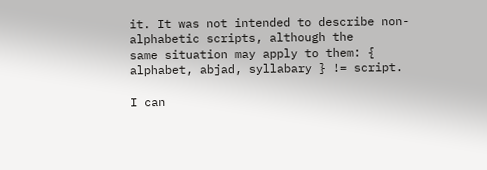it. It was not intended to describe non-alphabetic scripts, although the
same situation may apply to them: { alphabet, abjad, syllabary } != script.

I can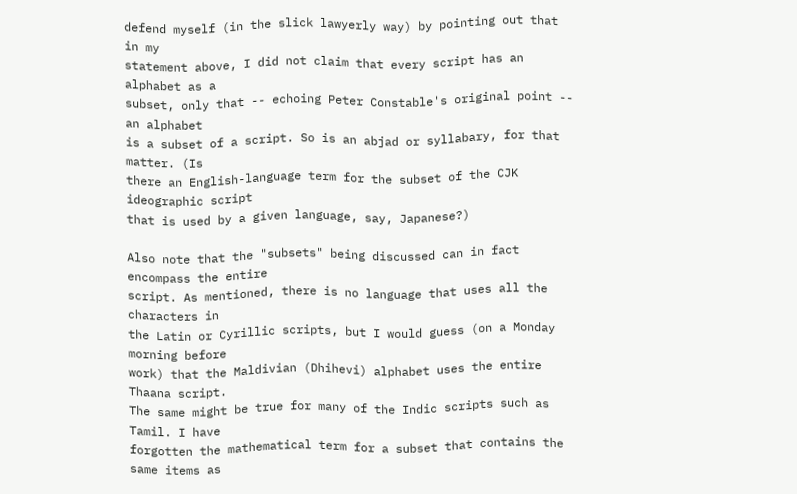defend myself (in the slick lawyerly way) by pointing out that in my
statement above, I did not claim that every script has an alphabet as a
subset, only that -- echoing Peter Constable's original point -- an alphabet
is a subset of a script. So is an abjad or syllabary, for that matter. (Is
there an English-language term for the subset of the CJK ideographic script
that is used by a given language, say, Japanese?)

Also note that the "subsets" being discussed can in fact encompass the entire
script. As mentioned, there is no language that uses all the characters in
the Latin or Cyrillic scripts, but I would guess (on a Monday morning before
work) that the Maldivian (Dhihevi) alphabet uses the entire Thaana script.
The same might be true for many of the Indic scripts such as Tamil. I have
forgotten the mathematical term for a subset that contains the same items as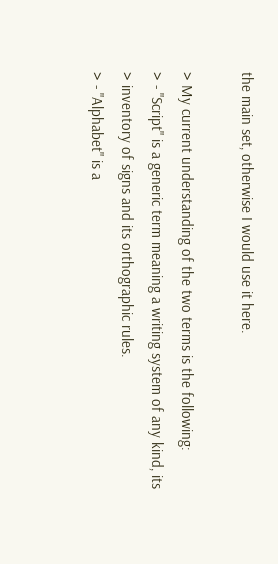the main set, otherwise I would use it here.

> My current understanding of the two terms is the following:
> - "Script" is a generic term meaning a writing system of any kind, its
> inventory of signs and its orthographic rules.
> - "Alphabet" is a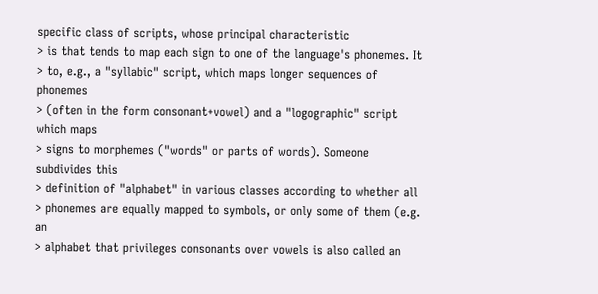specific class of scripts, whose principal characteristic
> is that tends to map each sign to one of the language's phonemes. It
> to, e.g., a "syllabic" script, which maps longer sequences of phonemes
> (often in the form consonant+vowel) and a "logographic" script which maps
> signs to morphemes ("words" or parts of words). Someone subdivides this
> definition of "alphabet" in various classes according to whether all
> phonemes are equally mapped to symbols, or only some of them (e.g. an
> alphabet that privileges consonants over vowels is also called an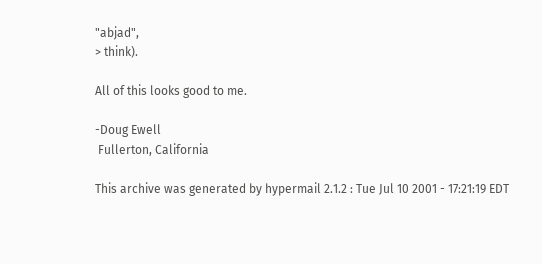"abjad",
> think).

All of this looks good to me.

-Doug Ewell
 Fullerton, California

This archive was generated by hypermail 2.1.2 : Tue Jul 10 2001 - 17:21:19 EDT